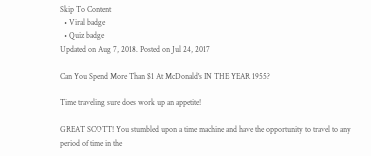Skip To Content
  • Viral badge
  • Quiz badge
Updated on Aug 7, 2018. Posted on Jul 24, 2017

Can You Spend More Than $1 At McDonald's IN THE YEAR 1955?

Time traveling sure does work up an appetite!

GREAT SCOTT! You stumbled upon a time machine and have the opportunity to travel to any period of time in the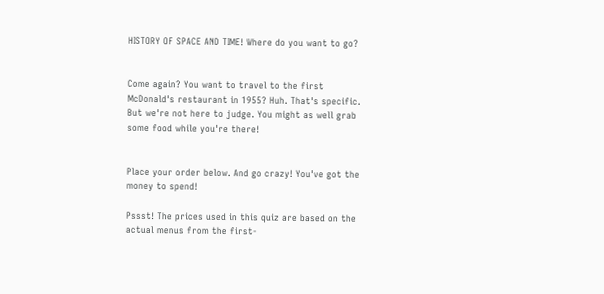HISTORY OF SPACE AND TIME! Where do you want to go?


Come again? You want to travel to the first McDonald's restaurant in 1955? Huh. That's specific. But we're not here to judge. You might as well grab some food while you're there!


Place your order below. And go crazy! You've got the money to spend!

Pssst! The prices used in this quiz are based on the actual menus from the first-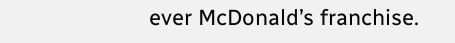ever McDonald’s franchise.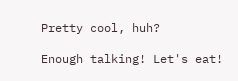Pretty cool, huh?

Enough talking! Let's eat!